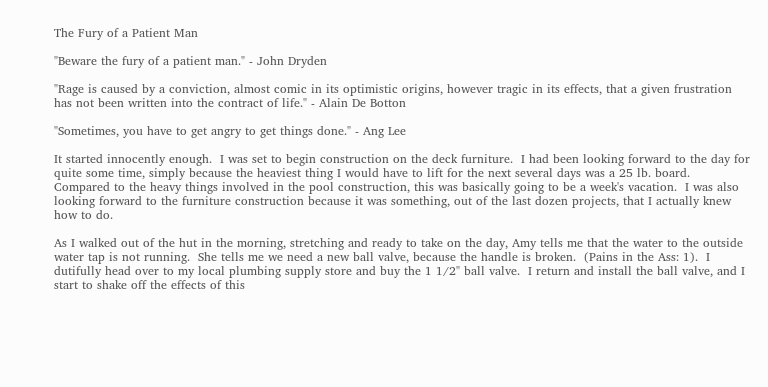The Fury of a Patient Man

"Beware the fury of a patient man." - John Dryden

"Rage is caused by a conviction, almost comic in its optimistic origins, however tragic in its effects, that a given frustration has not been written into the contract of life." - Alain De Botton

"Sometimes, you have to get angry to get things done." - Ang Lee

It started innocently enough.  I was set to begin construction on the deck furniture.  I had been looking forward to the day for quite some time, simply because the heaviest thing I would have to lift for the next several days was a 25 lb. board.  Compared to the heavy things involved in the pool construction, this was basically going to be a week's vacation.  I was also looking forward to the furniture construction because it was something, out of the last dozen projects, that I actually knew how to do.

As I walked out of the hut in the morning, stretching and ready to take on the day, Amy tells me that the water to the outside water tap is not running.  She tells me we need a new ball valve, because the handle is broken.  (Pains in the Ass: 1).  I dutifully head over to my local plumbing supply store and buy the 1 1/2" ball valve.  I return and install the ball valve, and I start to shake off the effects of this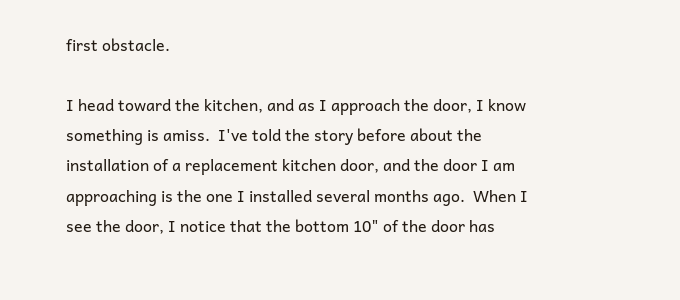first obstacle.

I head toward the kitchen, and as I approach the door, I know something is amiss.  I've told the story before about the installation of a replacement kitchen door, and the door I am approaching is the one I installed several months ago.  When I see the door, I notice that the bottom 10" of the door has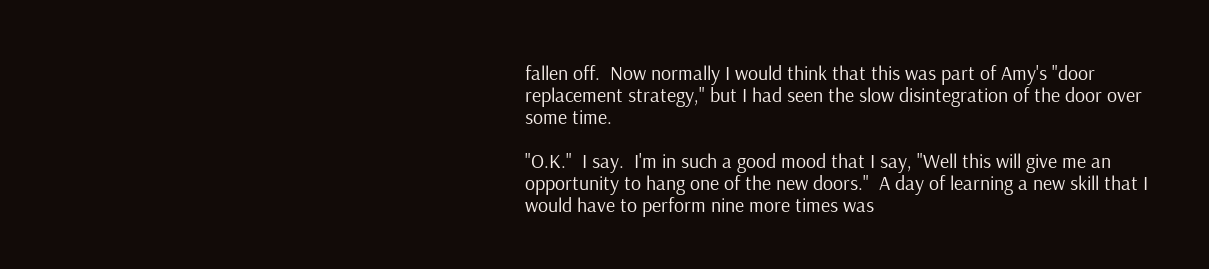fallen off.  Now normally I would think that this was part of Amy's "door replacement strategy," but I had seen the slow disintegration of the door over some time.

"O.K."  I say.  I'm in such a good mood that I say, "Well this will give me an opportunity to hang one of the new doors."  A day of learning a new skill that I would have to perform nine more times was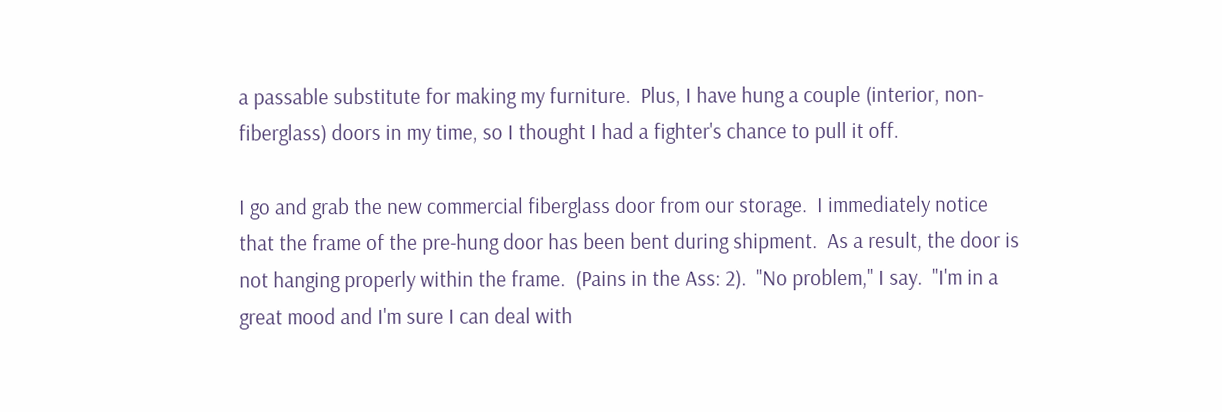a passable substitute for making my furniture.  Plus, I have hung a couple (interior, non-fiberglass) doors in my time, so I thought I had a fighter's chance to pull it off.

I go and grab the new commercial fiberglass door from our storage.  I immediately notice that the frame of the pre-hung door has been bent during shipment.  As a result, the door is not hanging properly within the frame.  (Pains in the Ass: 2).  "No problem," I say.  "I'm in a great mood and I'm sure I can deal with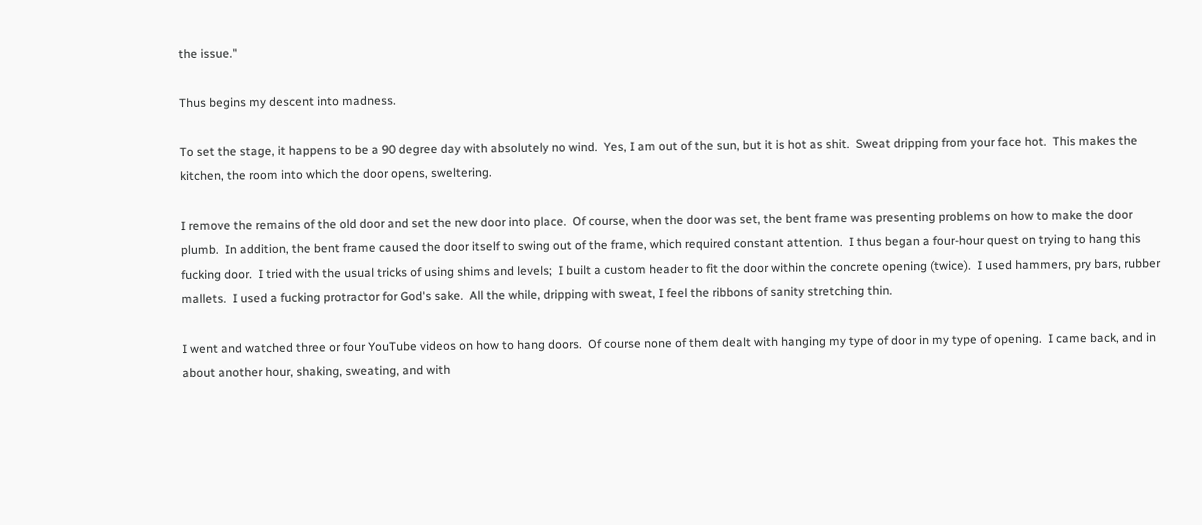the issue."

Thus begins my descent into madness.

To set the stage, it happens to be a 90 degree day with absolutely no wind.  Yes, I am out of the sun, but it is hot as shit.  Sweat dripping from your face hot.  This makes the kitchen, the room into which the door opens, sweltering.

I remove the remains of the old door and set the new door into place.  Of course, when the door was set, the bent frame was presenting problems on how to make the door plumb.  In addition, the bent frame caused the door itself to swing out of the frame, which required constant attention.  I thus began a four-hour quest on trying to hang this fucking door.  I tried with the usual tricks of using shims and levels;  I built a custom header to fit the door within the concrete opening (twice).  I used hammers, pry bars, rubber mallets.  I used a fucking protractor for God's sake.  All the while, dripping with sweat, I feel the ribbons of sanity stretching thin.

I went and watched three or four YouTube videos on how to hang doors.  Of course none of them dealt with hanging my type of door in my type of opening.  I came back, and in about another hour, shaking, sweating, and with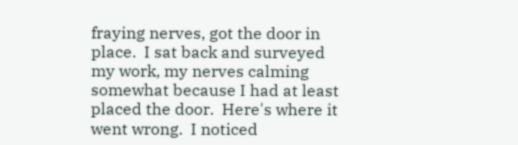fraying nerves, got the door in place.  I sat back and surveyed my work, my nerves calming somewhat because I had at least placed the door.  Here's where it went wrong.  I noticed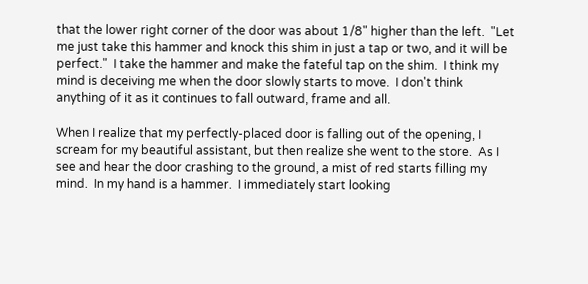that the lower right corner of the door was about 1/8" higher than the left.  "Let me just take this hammer and knock this shim in just a tap or two, and it will be perfect."  I take the hammer and make the fateful tap on the shim.  I think my mind is deceiving me when the door slowly starts to move.  I don't think anything of it as it continues to fall outward, frame and all.

When I realize that my perfectly-placed door is falling out of the opening, I scream for my beautiful assistant, but then realize she went to the store.  As I see and hear the door crashing to the ground, a mist of red starts filling my mind.  In my hand is a hammer.  I immediately start looking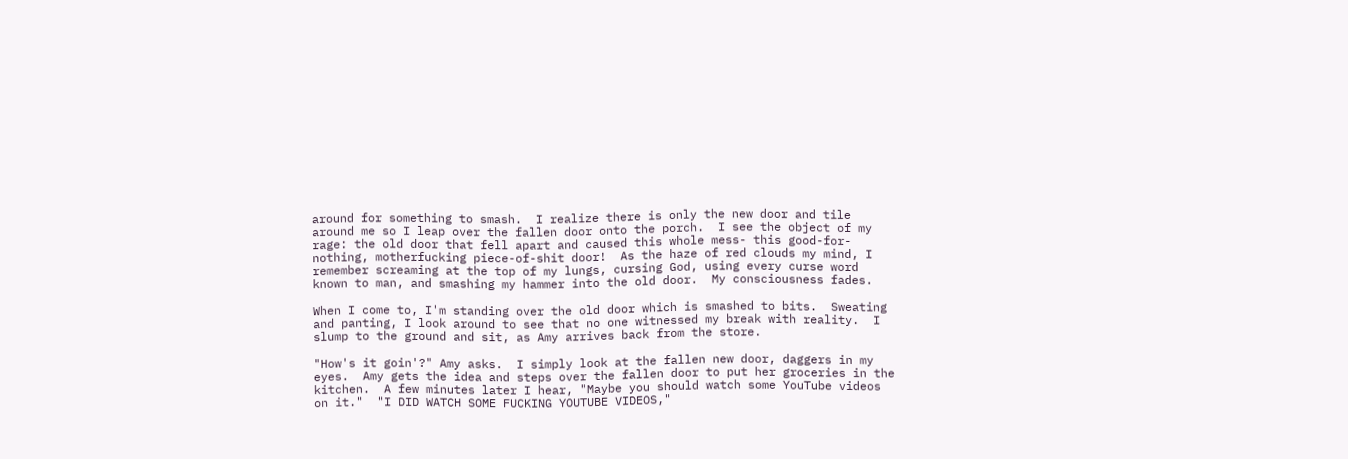around for something to smash.  I realize there is only the new door and tile around me so I leap over the fallen door onto the porch.  I see the object of my rage: the old door that fell apart and caused this whole mess- this good-for-nothing, motherfucking piece-of-shit door!  As the haze of red clouds my mind, I remember screaming at the top of my lungs, cursing God, using every curse word known to man, and smashing my hammer into the old door.  My consciousness fades.

When I come to, I'm standing over the old door which is smashed to bits.  Sweating and panting, I look around to see that no one witnessed my break with reality.  I slump to the ground and sit, as Amy arrives back from the store.

"How's it goin'?" Amy asks.  I simply look at the fallen new door, daggers in my eyes.  Amy gets the idea and steps over the fallen door to put her groceries in the kitchen.  A few minutes later I hear, "Maybe you should watch some YouTube videos on it."  "I DID WATCH SOME FUCKING YOUTUBE VIDEOS,"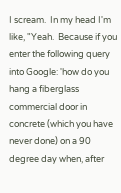I scream.  In my head I'm like, "Yeah.  Because if you enter the following query into Google: 'how do you hang a fiberglass commercial door in concrete (which you have never done) on a 90 degree day when, after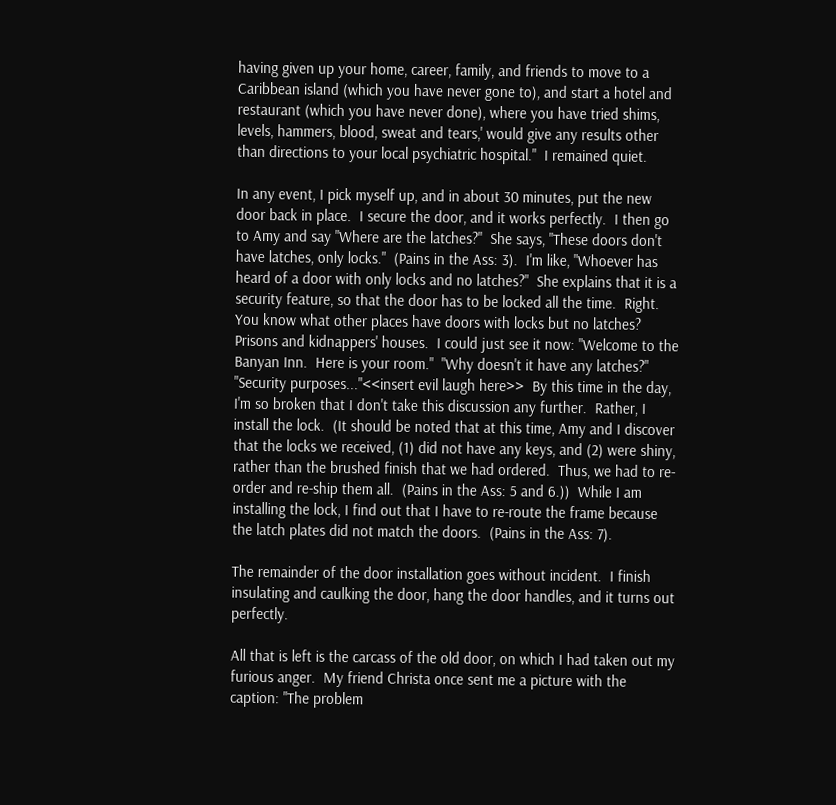having given up your home, career, family, and friends to move to a Caribbean island (which you have never gone to), and start a hotel and restaurant (which you have never done), where you have tried shims, levels, hammers, blood, sweat and tears,' would give any results other than directions to your local psychiatric hospital."  I remained quiet.

In any event, I pick myself up, and in about 30 minutes, put the new door back in place.  I secure the door, and it works perfectly.  I then go to Amy and say "Where are the latches?"  She says, "These doors don't have latches, only locks."  (Pains in the Ass: 3).  I'm like, "Whoever has heard of a door with only locks and no latches?"  She explains that it is a security feature, so that the door has to be locked all the time.  Right.  You know what other places have doors with locks but no latches?  Prisons and kidnappers' houses.  I could just see it now: "Welcome to the Banyan Inn.  Here is your room."  "Why doesn't it have any latches?"  "Security purposes..."<<insert evil laugh here>>  By this time in the day, I'm so broken that I don't take this discussion any further.  Rather, I install the lock.  (It should be noted that at this time, Amy and I discover that the locks we received, (1) did not have any keys, and (2) were shiny, rather than the brushed finish that we had ordered.  Thus, we had to re-order and re-ship them all.  (Pains in the Ass: 5 and 6.))  While I am installing the lock, I find out that I have to re-route the frame because the latch plates did not match the doors.  (Pains in the Ass: 7).

The remainder of the door installation goes without incident.  I finish insulating and caulking the door, hang the door handles, and it turns out perfectly.

All that is left is the carcass of the old door, on which I had taken out my furious anger.  My friend Christa once sent me a picture with the caption: "The problem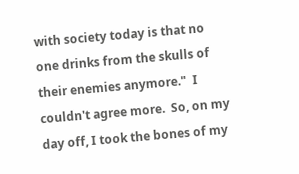with society today is that no one drinks from the skulls of their enemies anymore."  I couldn't agree more.  So, on my day off, I took the bones of my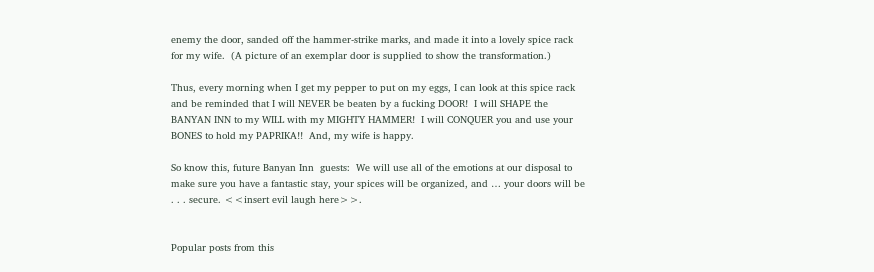enemy the door, sanded off the hammer-strike marks, and made it into a lovely spice rack for my wife.  (A picture of an exemplar door is supplied to show the transformation.)

Thus, every morning when I get my pepper to put on my eggs, I can look at this spice rack and be reminded that I will NEVER be beaten by a fucking DOOR!  I will SHAPE the BANYAN INN to my WILL with my MIGHTY HAMMER!  I will CONQUER you and use your BONES to hold my PAPRIKA!!  And, my wife is happy.

So know this, future Banyan Inn  guests:  We will use all of the emotions at our disposal to make sure you have a fantastic stay, your spices will be organized, and … your doors will be . . . secure. <<insert evil laugh here>>.


Popular posts from this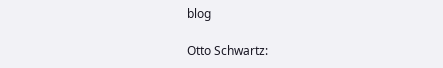blog

Otto Schwartz: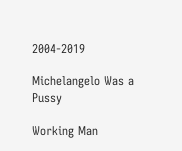2004-2019

Michelangelo Was a Pussy

Working Man